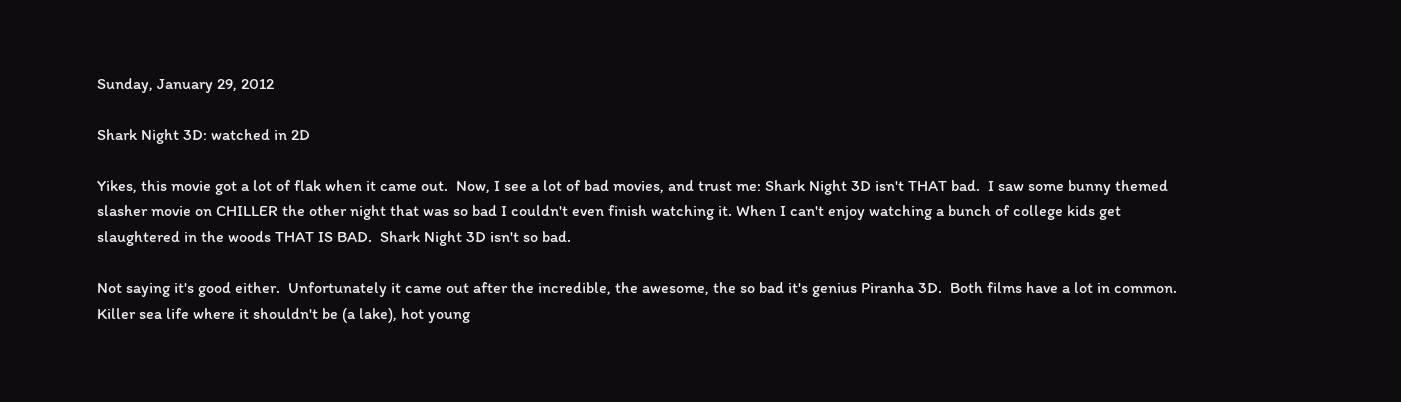Sunday, January 29, 2012

Shark Night 3D: watched in 2D

Yikes, this movie got a lot of flak when it came out.  Now, I see a lot of bad movies, and trust me: Shark Night 3D isn't THAT bad.  I saw some bunny themed slasher movie on CHILLER the other night that was so bad I couldn't even finish watching it. When I can't enjoy watching a bunch of college kids get slaughtered in the woods THAT IS BAD.  Shark Night 3D isn't so bad.

Not saying it's good either.  Unfortunately it came out after the incredible, the awesome, the so bad it's genius Piranha 3D.  Both films have a lot in common.  Killer sea life where it shouldn't be (a lake), hot young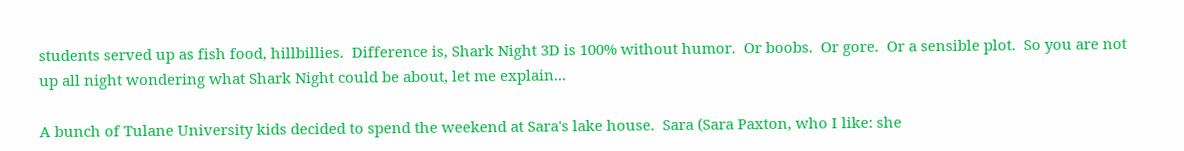students served up as fish food, hillbillies.  Difference is, Shark Night 3D is 100% without humor.  Or boobs.  Or gore.  Or a sensible plot.  So you are not up all night wondering what Shark Night could be about, let me explain...

A bunch of Tulane University kids decided to spend the weekend at Sara's lake house.  Sara (Sara Paxton, who I like: she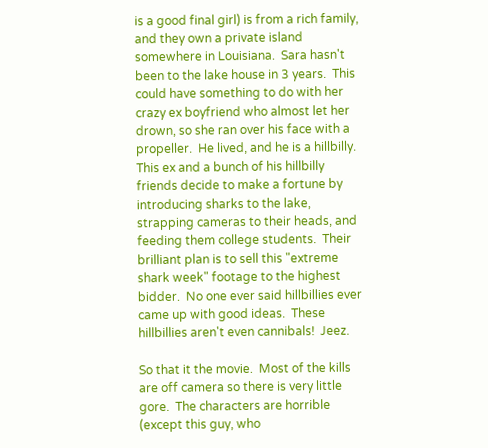is a good final girl) is from a rich family, and they own a private island somewhere in Louisiana.  Sara hasn't been to the lake house in 3 years.  This could have something to do with her crazy ex boyfriend who almost let her drown, so she ran over his face with a propeller.  He lived, and he is a hillbilly.  This ex and a bunch of his hillbilly friends decide to make a fortune by introducing sharks to the lake, strapping cameras to their heads, and feeding them college students.  Their brilliant plan is to sell this "extreme shark week" footage to the highest bidder.  No one ever said hillbillies ever came up with good ideas.  These hillbillies aren't even cannibals!  Jeez.

So that it the movie.  Most of the kills are off camera so there is very little gore.  The characters are horrible (except this guy, who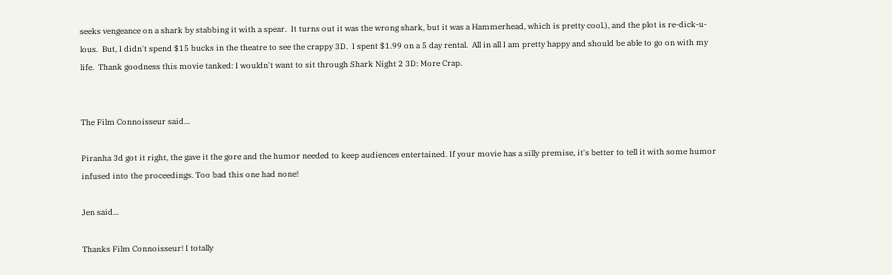seeks vengeance on a shark by stabbing it with a spear.  It turns out it was the wrong shark, but it was a Hammerhead, which is pretty cool.), and the plot is re-dick-u-lous.  But, I didn't spend $15 bucks in the theatre to see the crappy 3D.  I spent $1.99 on a 5 day rental.  All in all I am pretty happy and should be able to go on with my life.  Thank goodness this movie tanked: I wouldn't want to sit through Shark Night 2 3D: More Crap.


The Film Connoisseur said...

Piranha 3d got it right, the gave it the gore and the humor needed to keep audiences entertained. If your movie has a silly premise, it's better to tell it with some humor infused into the proceedings. Too bad this one had none!

Jen said...

Thanks Film Connoisseur! I totally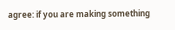agree: if you are making something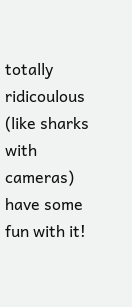totally ridicoulous (like sharks with cameras) have some fun with it!